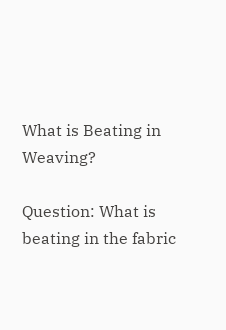What is Beating in Weaving?

Question: What is beating in the fabric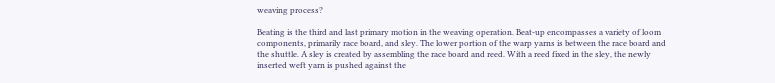weaving process?

Beating is the third and last primary motion in the weaving operation. Beat-up encompasses a variety of loom components, primarily race board, and sley. The lower portion of the warp yarns is between the race board and the shuttle. A sley is created by assembling the race board and reed. With a reed fixed in the sley, the newly inserted weft yarn is pushed against the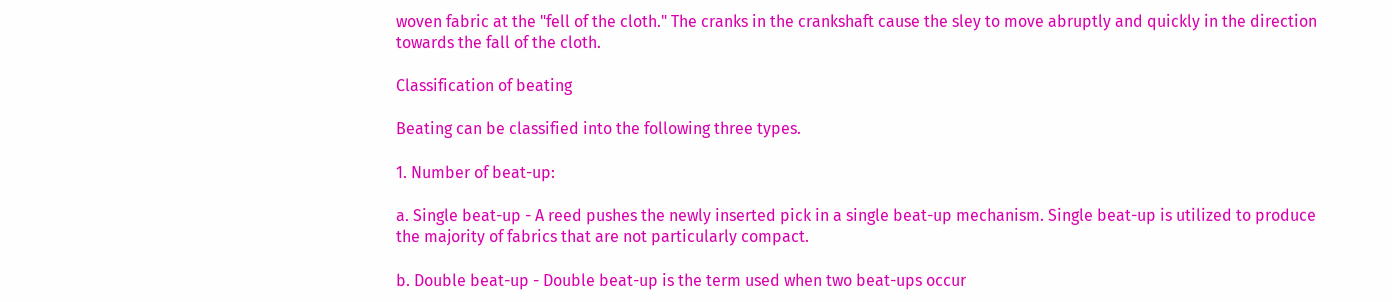woven fabric at the "fell of the cloth." The cranks in the crankshaft cause the sley to move abruptly and quickly in the direction towards the fall of the cloth.

Classification of beating

Beating can be classified into the following three types.

1. Number of beat-up:

a. Single beat-up - A reed pushes the newly inserted pick in a single beat-up mechanism. Single beat-up is utilized to produce the majority of fabrics that are not particularly compact.

b. Double beat-up - Double beat-up is the term used when two beat-ups occur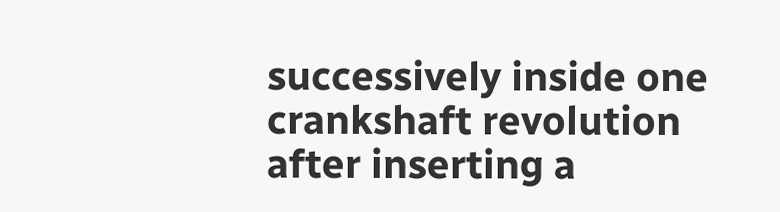successively inside one crankshaft revolution after inserting a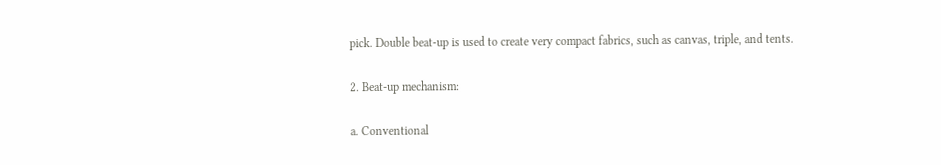pick. Double beat-up is used to create very compact fabrics, such as canvas, triple, and tents.

2. Beat-up mechanism:

a. Conventional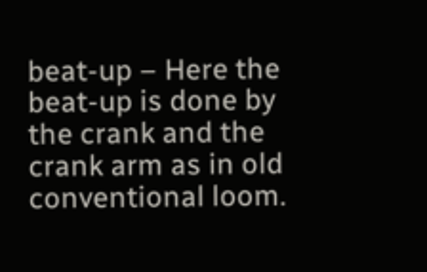beat-up – Here the beat-up is done by the crank and the crank arm as in old conventional loom.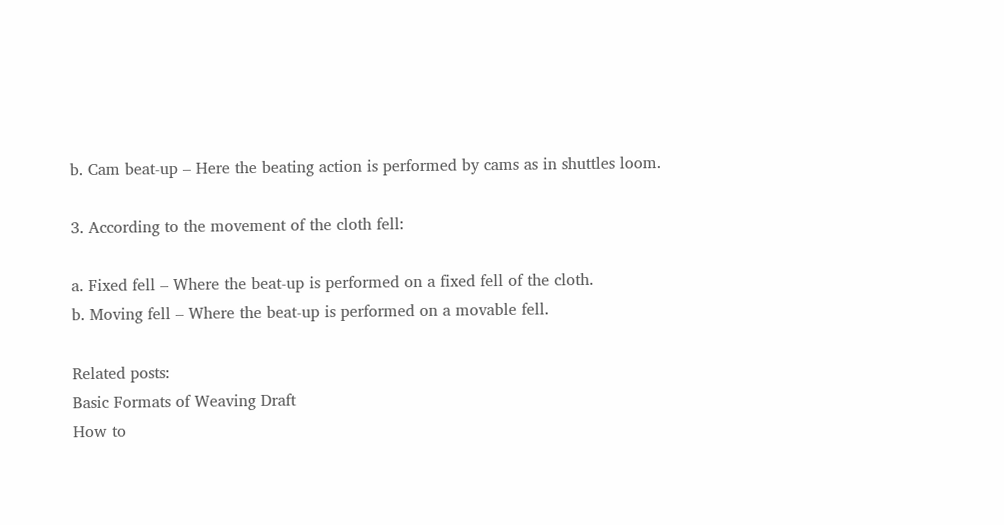b. Cam beat-up – Here the beating action is performed by cams as in shuttles loom.

3. According to the movement of the cloth fell:

a. Fixed fell – Where the beat-up is performed on a fixed fell of the cloth.
b. Moving fell – Where the beat-up is performed on a movable fell.

Related posts:
Basic Formats of Weaving Draft
How to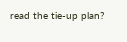read the tie-up plan?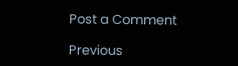Post a Comment

Previous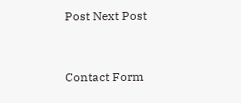Post Next Post


Contact Form